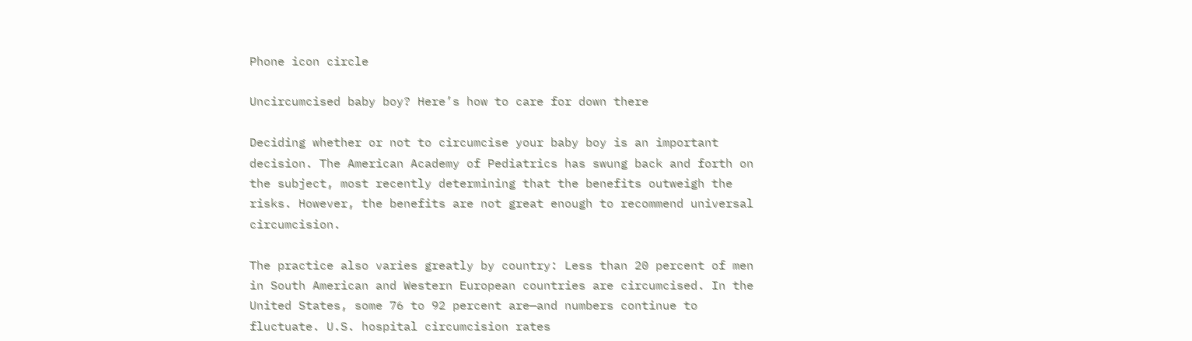Phone icon circle

Uncircumcised baby boy? Here’s how to care for down there

Deciding whether or not to circumcise your baby boy is an important decision. The American Academy of Pediatrics has swung back and forth on the subject, most recently determining that the benefits outweigh the risks. However, the benefits are not great enough to recommend universal circumcision.

The practice also varies greatly by country: Less than 20 percent of men in South American and Western European countries are circumcised. In the United States, some 76 to 92 percent are—and numbers continue to fluctuate. U.S. hospital circumcision rates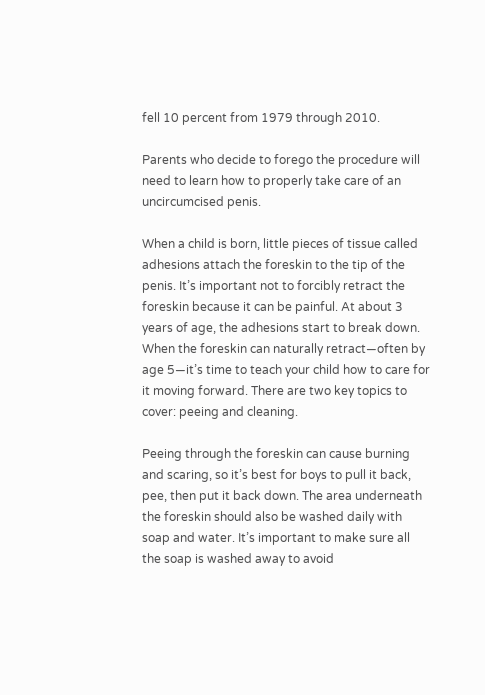fell 10 percent from 1979 through 2010.

Parents who decide to forego the procedure will need to learn how to properly take care of an uncircumcised penis.

When a child is born, little pieces of tissue called adhesions attach the foreskin to the tip of the penis. It’s important not to forcibly retract the foreskin because it can be painful. At about 3 years of age, the adhesions start to break down. When the foreskin can naturally retract—often by age 5—it’s time to teach your child how to care for it moving forward. There are two key topics to cover: peeing and cleaning.

Peeing through the foreskin can cause burning and scaring, so it’s best for boys to pull it back, pee, then put it back down. The area underneath the foreskin should also be washed daily with soap and water. It’s important to make sure all the soap is washed away to avoid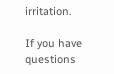irritation.

If you have questions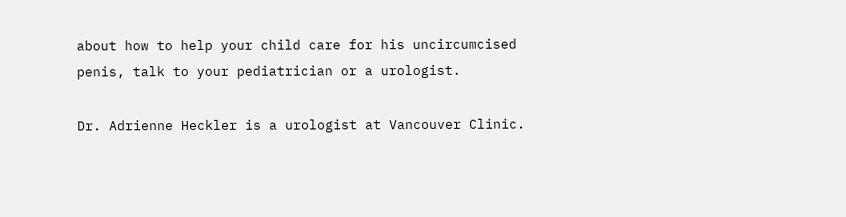about how to help your child care for his uncircumcised penis, talk to your pediatrician or a urologist.

Dr. Adrienne Heckler is a urologist at Vancouver Clinic.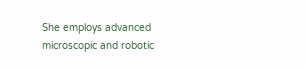She employs advanced microscopic and robotic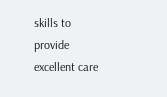skills to provide excellent care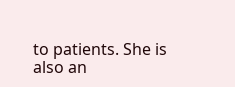to patients. She is also an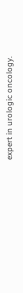expert in urologic oncology.